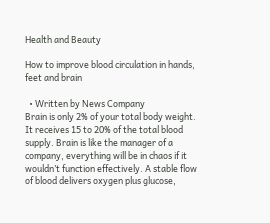Health and Beauty

How to improve blood circulation in hands, feet and brain

  • Written by News Company
Brain is only 2% of your total body weight. It receives 15 to 20% of the total blood supply. Brain is like the manager of a company, everything will be in chaos if it wouldn’t function effectively. A stable flow of blood delivers oxygen plus glucose,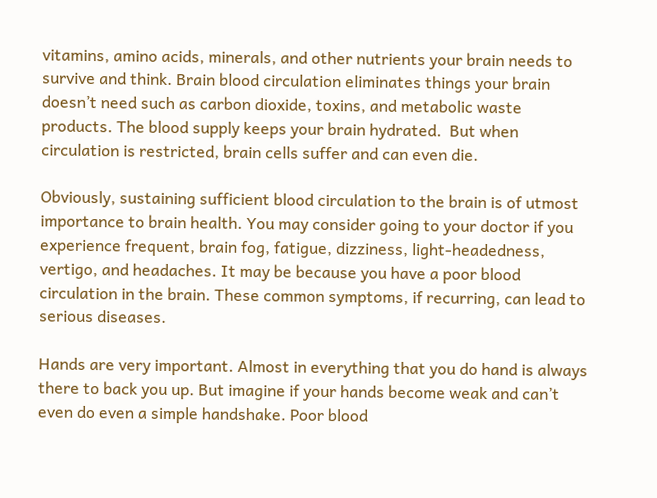vitamins, amino acids, minerals, and other nutrients your brain needs to survive and think. Brain blood circulation eliminates things your brain doesn’t need such as carbon dioxide, toxins, and metabolic waste products. The blood supply keeps your brain hydrated.  But when circulation is restricted, brain cells suffer and can even die.

Obviously, sustaining sufficient blood circulation to the brain is of utmost importance to brain health. You may consider going to your doctor if you experience frequent, brain fog, fatigue, dizziness, light-headedness, vertigo, and headaches. It may be because you have a poor blood circulation in the brain. These common symptoms, if recurring, can lead to serious diseases.

Hands are very important. Almost in everything that you do hand is always there to back you up. But imagine if your hands become weak and can’t even do even a simple handshake. Poor blood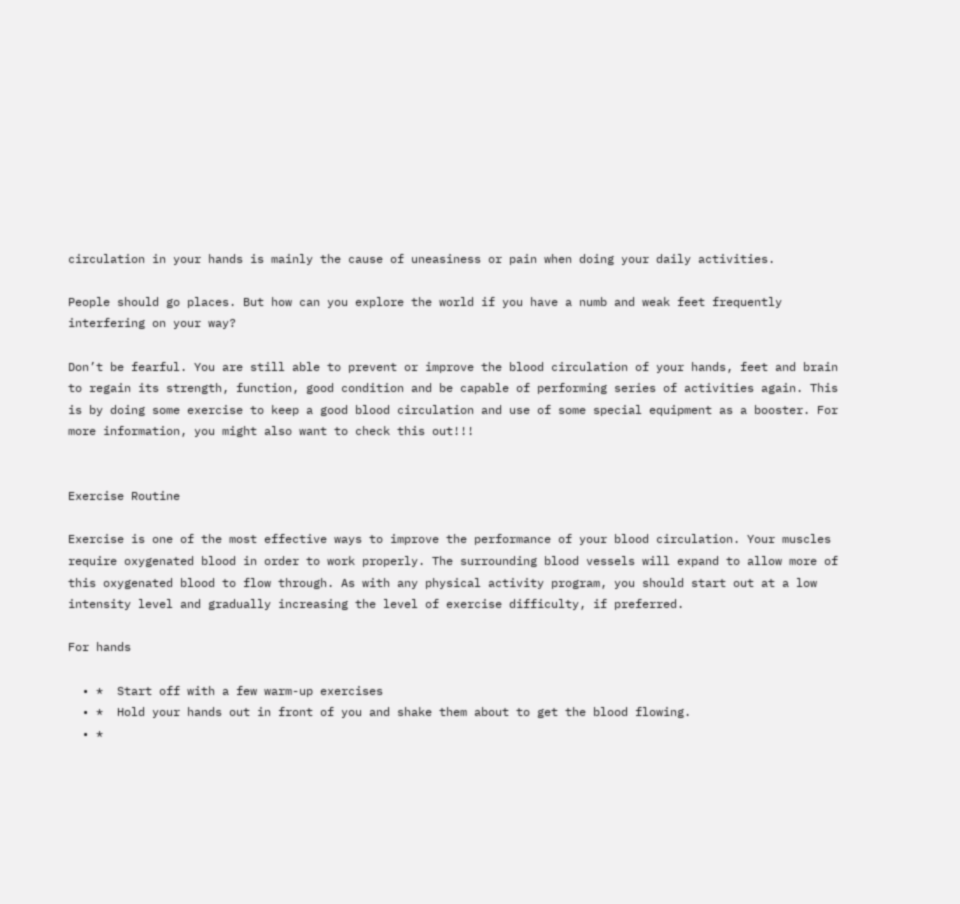circulation in your hands is mainly the cause of uneasiness or pain when doing your daily activities.

People should go places. But how can you explore the world if you have a numb and weak feet frequently interfering on your way?

Don’t be fearful. You are still able to prevent or improve the blood circulation of your hands, feet and brain to regain its strength, function, good condition and be capable of performing series of activities again. This is by doing some exercise to keep a good blood circulation and use of some special equipment as a booster. For more information, you might also want to check this out!!!


Exercise Routine

Exercise is one of the most effective ways to improve the performance of your blood circulation. Your muscles require oxygenated blood in order to work properly. The surrounding blood vessels will expand to allow more of this oxygenated blood to flow through. As with any physical activity program, you should start out at a low intensity level and gradually increasing the level of exercise difficulty, if preferred.

For hands

  • *  Start off with a few warm-up exercises
  • *  Hold your hands out in front of you and shake them about to get the blood flowing.
  • *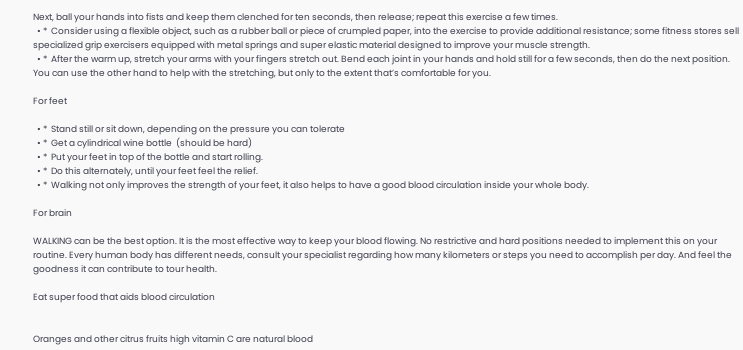Next, ball your hands into fists and keep them clenched for ten seconds, then release; repeat this exercise a few times.
  • *  Consider using a flexible object, such as a rubber ball or piece of crumpled paper, into the exercise to provide additional resistance; some fitness stores sell specialized grip exercisers equipped with metal springs and super elastic material designed to improve your muscle strength.
  • *  After the warm up, stretch your arms with your fingers stretch out. Bend each joint in your hands and hold still for a few seconds, then do the next position. You can use the other hand to help with the stretching, but only to the extent that’s comfortable for you.

For feet

  • *  Stand still or sit down, depending on the pressure you can tolerate
  • *  Get a cylindrical wine bottle  (should be hard)
  • *  Put your feet in top of the bottle and start rolling.
  • *  Do this alternately, until your feet feel the relief.
  • *  Walking not only improves the strength of your feet, it also helps to have a good blood circulation inside your whole body.

For brain

WALKING can be the best option. It is the most effective way to keep your blood flowing. No restrictive and hard positions needed to implement this on your routine. Every human body has different needs, consult your specialist regarding how many kilometers or steps you need to accomplish per day. And feel the goodness it can contribute to tour health.

Eat super food that aids blood circulation


Oranges and other citrus fruits high vitamin C are natural blood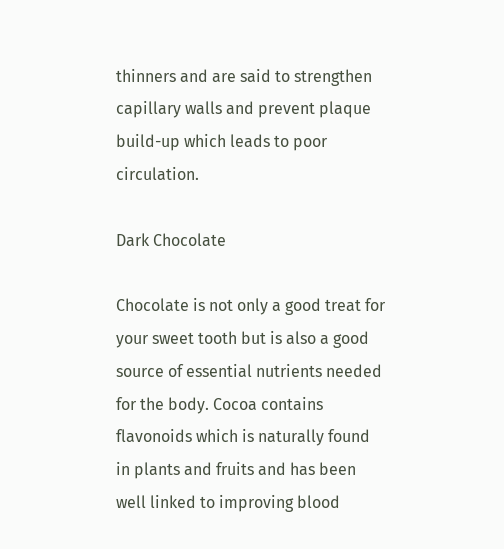thinners and are said to strengthen capillary walls and prevent plaque build-up which leads to poor circulation.

Dark Chocolate

Chocolate is not only a good treat for your sweet tooth but is also a good source of essential nutrients needed for the body. Cocoa contains flavonoids which is naturally found in plants and fruits and has been well linked to improving blood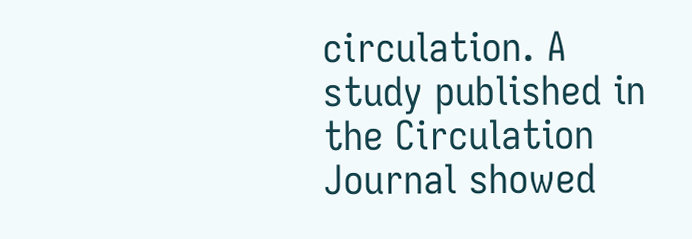circulation. A study published in the Circulation Journal showed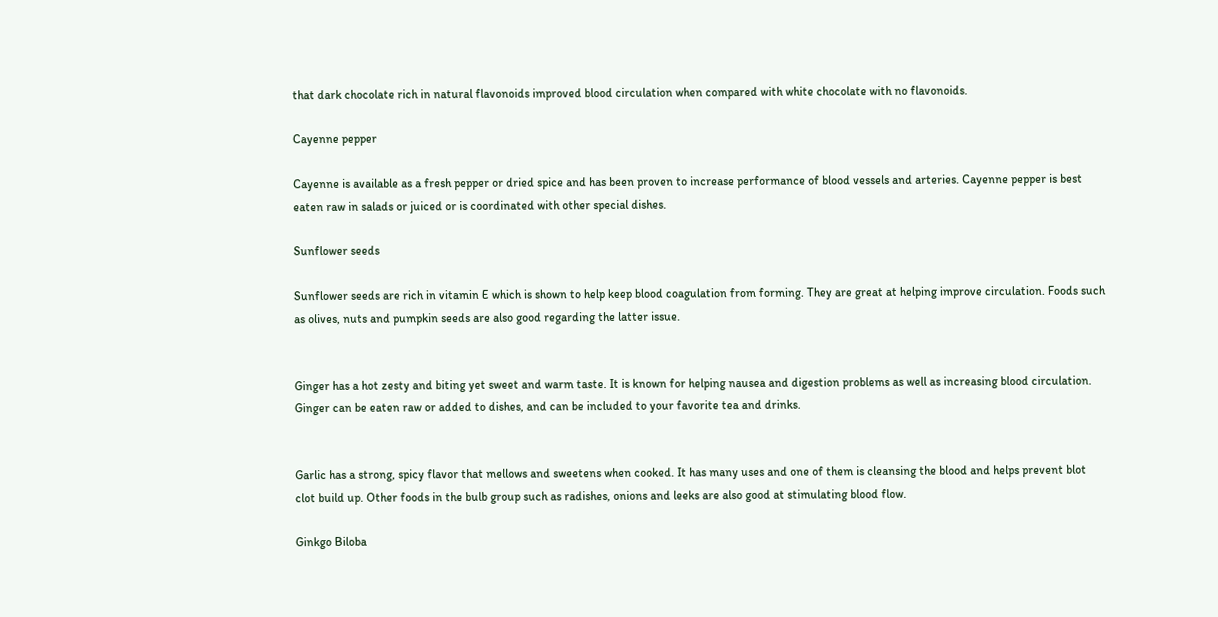that dark chocolate rich in natural flavonoids improved blood circulation when compared with white chocolate with no flavonoids.

Cayenne pepper

Cayenne is available as a fresh pepper or dried spice and has been proven to increase performance of blood vessels and arteries. Cayenne pepper is best eaten raw in salads or juiced or is coordinated with other special dishes.

Sunflower seeds

Sunflower seeds are rich in vitamin E which is shown to help keep blood coagulation from forming. They are great at helping improve circulation. Foods such as olives, nuts and pumpkin seeds are also good regarding the latter issue.


Ginger has a hot zesty and biting yet sweet and warm taste. It is known for helping nausea and digestion problems as well as increasing blood circulation. Ginger can be eaten raw or added to dishes, and can be included to your favorite tea and drinks.


Garlic has a strong, spicy flavor that mellows and sweetens when cooked. It has many uses and one of them is cleansing the blood and helps prevent blot clot build up. Other foods in the bulb group such as radishes, onions and leeks are also good at stimulating blood flow.

Ginkgo Biloba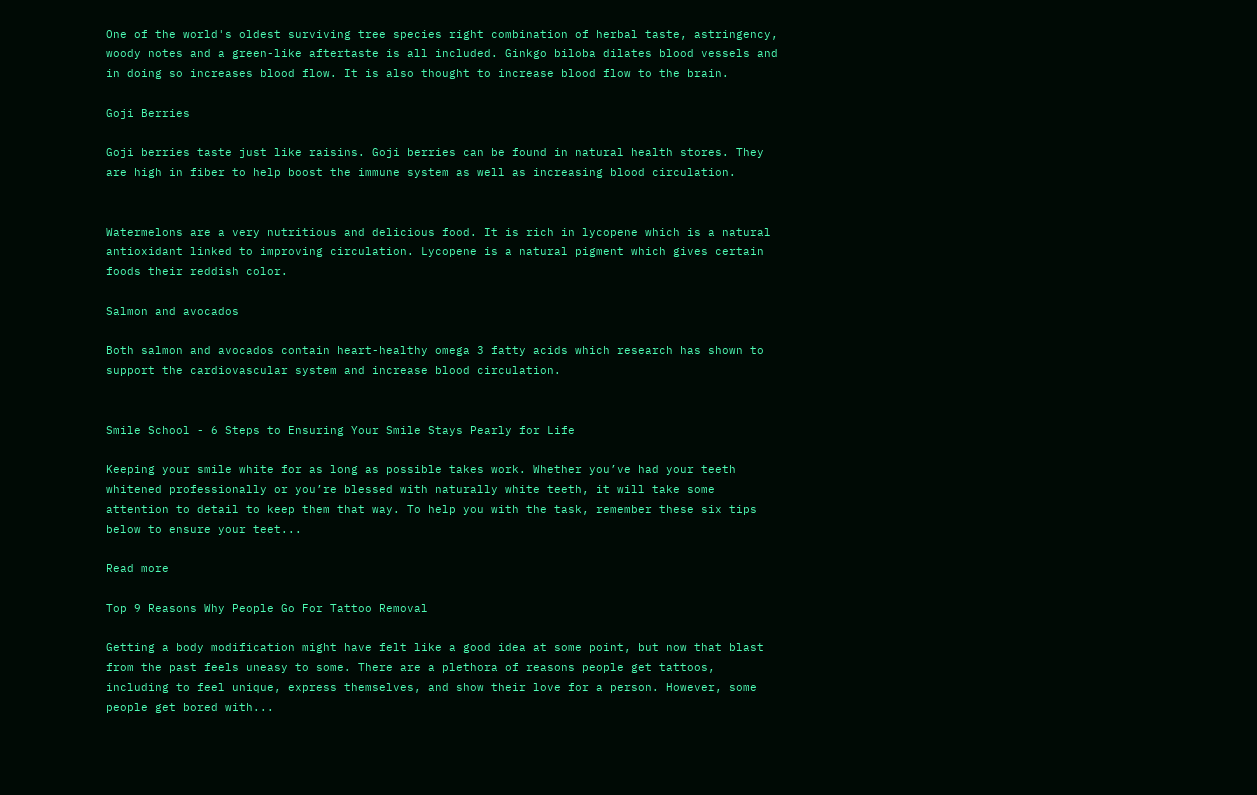One of the world's oldest surviving tree species right combination of herbal taste, astringency, woody notes and a green-like aftertaste is all included. Ginkgo biloba dilates blood vessels and in doing so increases blood flow. It is also thought to increase blood flow to the brain.

Goji Berries

Goji berries taste just like raisins. Goji berries can be found in natural health stores. They are high in fiber to help boost the immune system as well as increasing blood circulation.


Watermelons are a very nutritious and delicious food. It is rich in lycopene which is a natural antioxidant linked to improving circulation. Lycopene is a natural pigment which gives certain foods their reddish color.

Salmon and avocados

Both salmon and avocados contain heart-healthy omega 3 fatty acids which research has shown to support the cardiovascular system and increase blood circulation.


Smile School - 6 Steps to Ensuring Your Smile Stays Pearly for Life

Keeping your smile white for as long as possible takes work. Whether you’ve had your teeth whitened professionally or you’re blessed with naturally white teeth, it will take some attention to detail to keep them that way. To help you with the task, remember these six tips below to ensure your teet...

Read more

Top 9 Reasons Why People Go For Tattoo Removal

Getting a body modification might have felt like a good idea at some point, but now that blast from the past feels uneasy to some. There are a plethora of reasons people get tattoos, including to feel unique, express themselves, and show their love for a person. However, some people get bored with...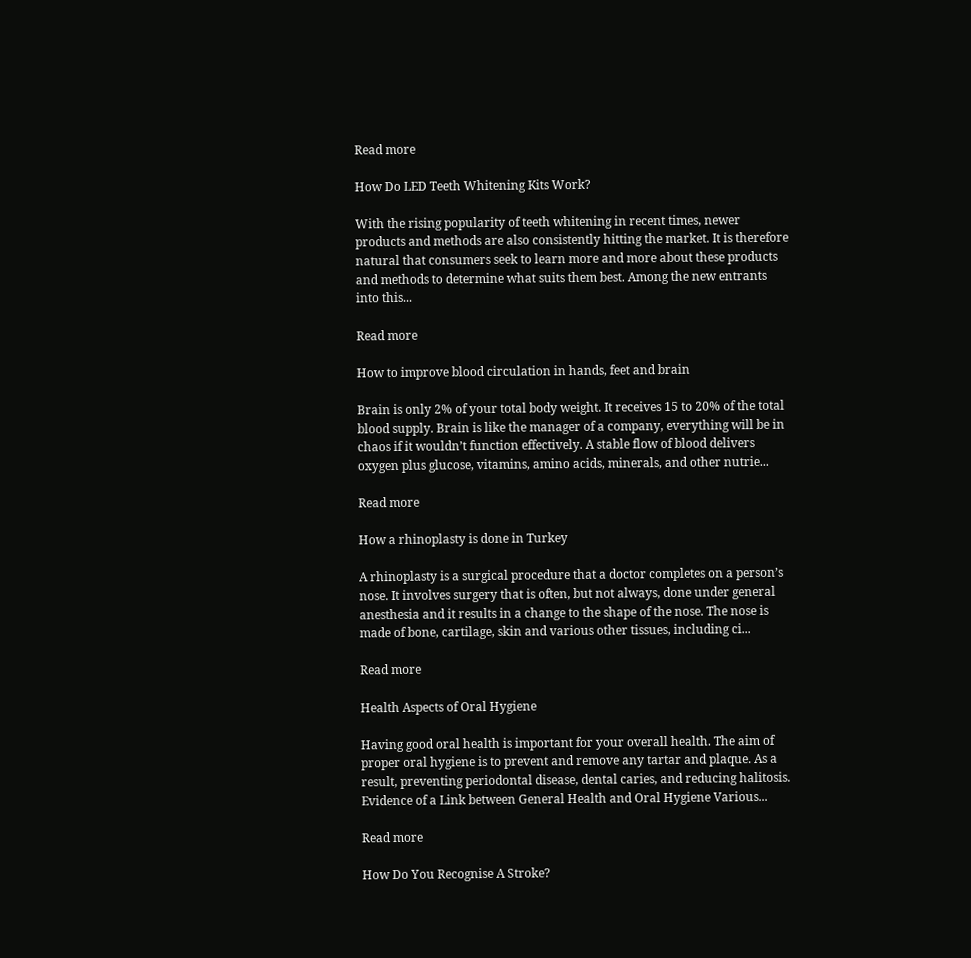Read more

How Do LED Teeth Whitening Kits Work?

With the rising popularity of teeth whitening in recent times, newer products and methods are also consistently hitting the market. It is therefore natural that consumers seek to learn more and more about these products and methods to determine what suits them best. Among the new entrants into this...

Read more

How to improve blood circulation in hands, feet and brain

Brain is only 2% of your total body weight. It receives 15 to 20% of the total blood supply. Brain is like the manager of a company, everything will be in chaos if it wouldn’t function effectively. A stable flow of blood delivers oxygen plus glucose, vitamins, amino acids, minerals, and other nutrie...

Read more

How a rhinoplasty is done in Turkey

A rhinoplasty is a surgical procedure that a doctor completes on a person’s nose. It involves surgery that is often, but not always, done under general anesthesia and it results in a change to the shape of the nose. The nose is made of bone, cartilage, skin and various other tissues, including ci...

Read more

Health Aspects of Oral Hygiene

Having good oral health is important for your overall health. The aim of proper oral hygiene is to prevent and remove any tartar and plaque. As a result, preventing periodontal disease, dental caries, and reducing halitosis.   Evidence of a Link between General Health and Oral Hygiene Various...

Read more

How Do You Recognise A Stroke?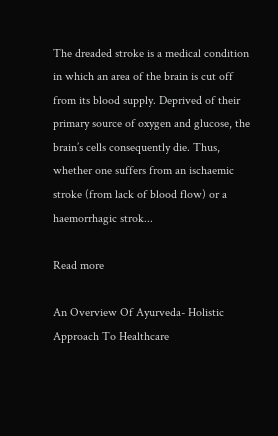The dreaded stroke is a medical condition in which an area of the brain is cut off from its blood supply. Deprived of their primary source of oxygen and glucose, the brain’s cells consequently die. Thus, whether one suffers from an ischaemic stroke (from lack of blood flow) or a haemorrhagic strok...

Read more

An Overview Of Ayurveda- Holistic Approach To Healthcare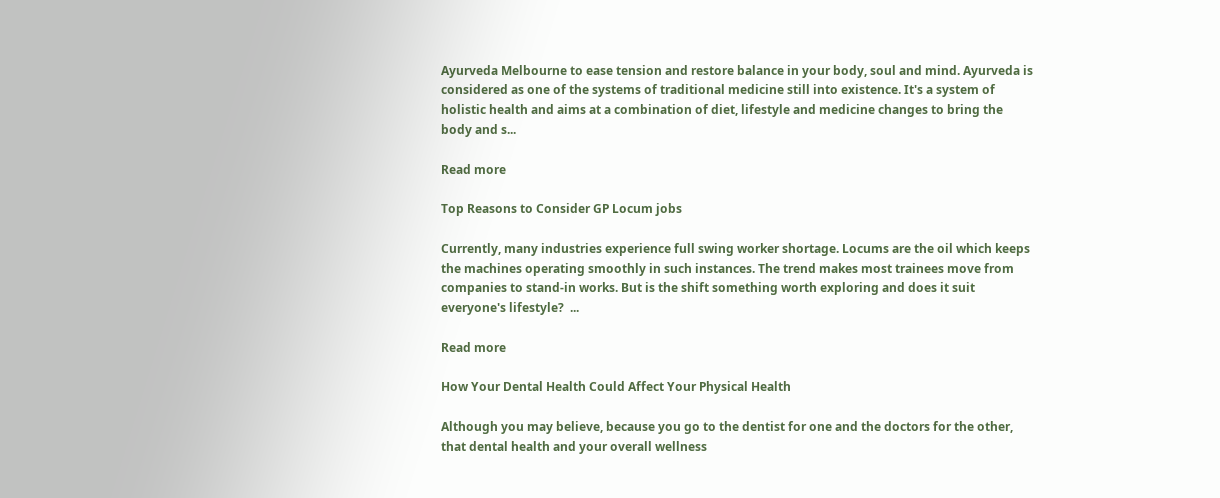Ayurveda Melbourne to ease tension and restore balance in your body, soul and mind. Ayurveda is considered as one of the systems of traditional medicine still into existence. It's a system of holistic health and aims at a combination of diet, lifestyle and medicine changes to bring the body and s...

Read more

Top Reasons to Consider GP Locum jobs

Currently, many industries experience full swing worker shortage. Locums are the oil which keeps the machines operating smoothly in such instances. The trend makes most trainees move from companies to stand-in works. But is the shift something worth exploring and does it suit everyone's lifestyle?  ...

Read more

How Your Dental Health Could Affect Your Physical Health

Although you may believe, because you go to the dentist for one and the doctors for the other, that dental health and your overall wellness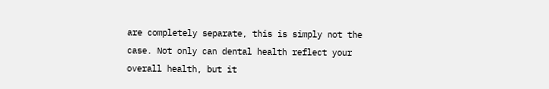are completely separate, this is simply not the case. Not only can dental health reflect your overall health, but it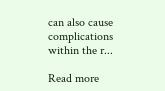can also cause complications within the r...

Read more